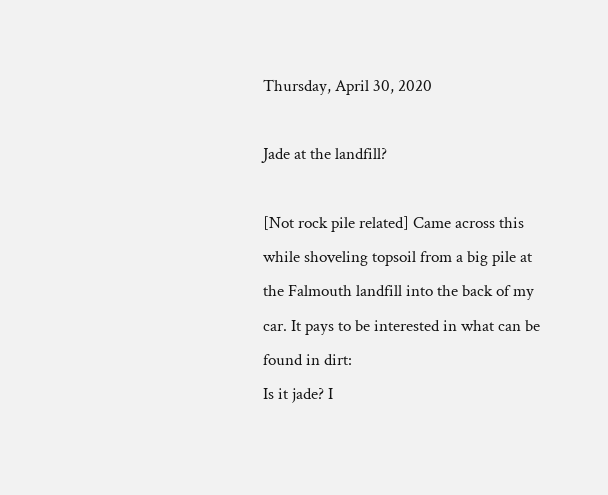Thursday, April 30, 2020

Jade at the landfill?

[Not rock pile related] Came across this while shoveling topsoil from a big pile at the Falmouth landfill into the back of my car. It pays to be interested in what can be found in dirt:
Is it jade? I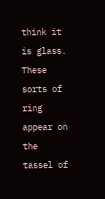think it is glass. These sorts of ring appear on the tassel of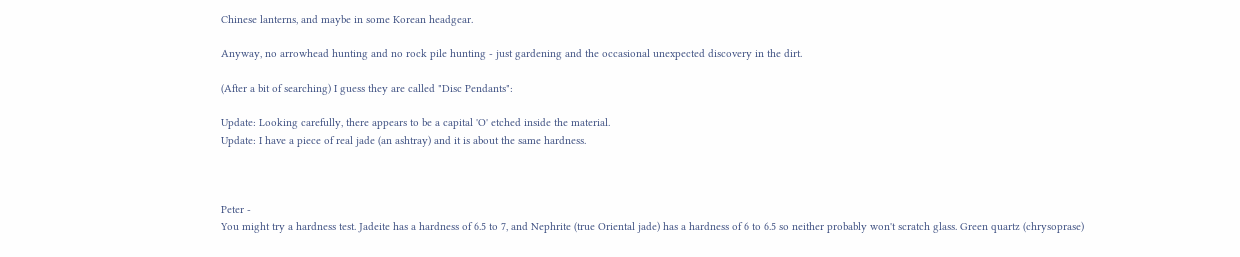Chinese lanterns, and maybe in some Korean headgear.

Anyway, no arrowhead hunting and no rock pile hunting - just gardening and the occasional unexpected discovery in the dirt.

(After a bit of searching) I guess they are called "Disc Pendants":

Update: Looking carefully, there appears to be a capital 'O' etched inside the material.
Update: I have a piece of real jade (an ashtray) and it is about the same hardness.



Peter -
You might try a hardness test. Jadeite has a hardness of 6.5 to 7, and Nephrite (true Oriental jade) has a hardness of 6 to 6.5 so neither probably won't scratch glass. Green quartz (chrysoprase)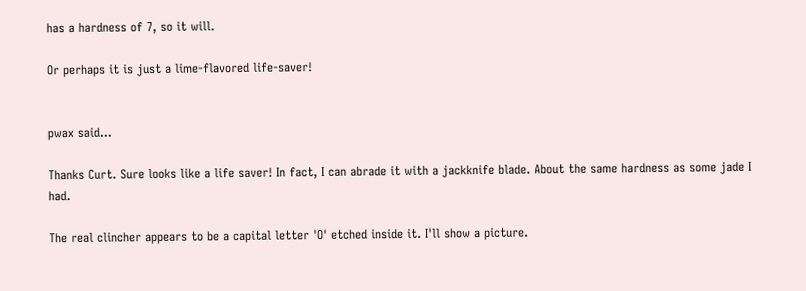has a hardness of 7, so it will.

Or perhaps it is just a lime-flavored life-saver!


pwax said...

Thanks Curt. Sure looks like a life saver! In fact, I can abrade it with a jackknife blade. About the same hardness as some jade I had.

The real clincher appears to be a capital letter 'O' etched inside it. I'll show a picture.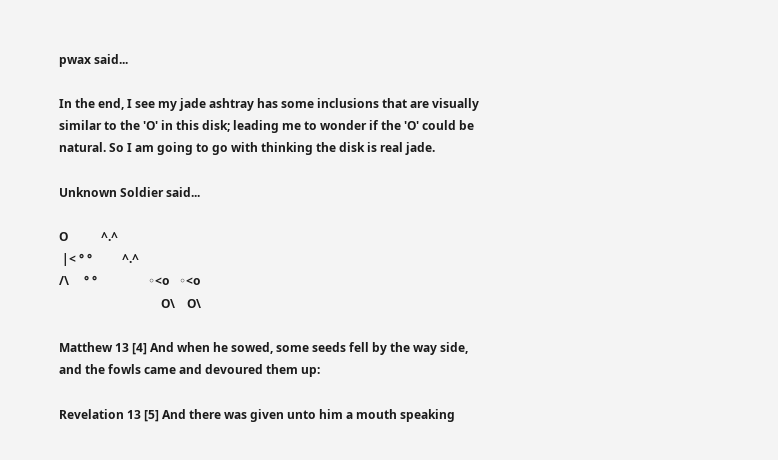pwax said...

In the end, I see my jade ashtray has some inclusions that are visually similar to the 'O' in this disk; leading me to wonder if the 'O' could be natural. So I am going to go with thinking the disk is real jade.

Unknown Soldier said...

O           ^.^
 |< ° °          ^.^
/\     ° °                 ◦<o   ◦<o
                                  O\    O\

Matthew 13 [4] And when he sowed, some seeds fell by the way side, and the fowls came and devoured them up:

Revelation 13 [5] And there was given unto him a mouth speaking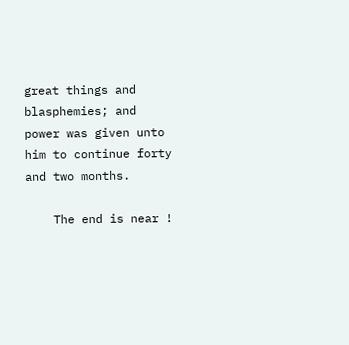great things and blasphemies; and power was given unto him to continue forty and two months.

    The end is near !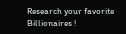Research your favorite  Billionaires !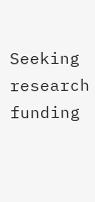Seeking research funding